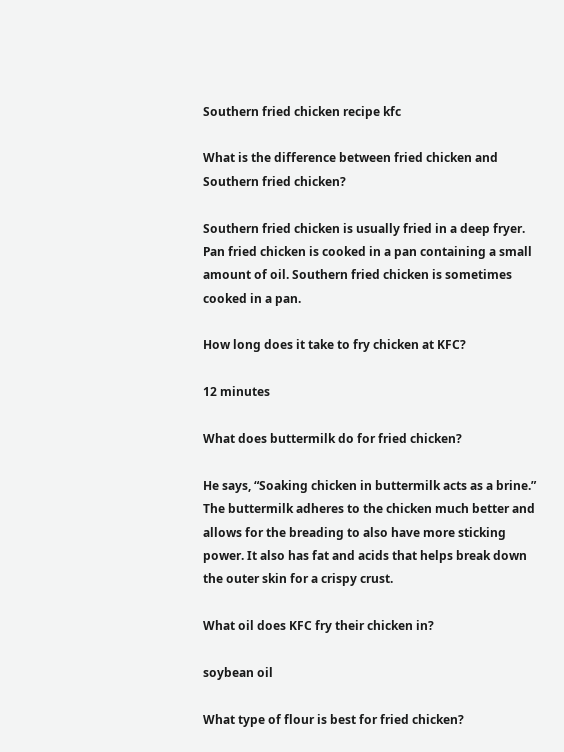Southern fried chicken recipe kfc

What is the difference between fried chicken and Southern fried chicken?

Southern fried chicken is usually fried in a deep fryer. Pan fried chicken is cooked in a pan containing a small amount of oil. Southern fried chicken is sometimes cooked in a pan.

How long does it take to fry chicken at KFC?

12 minutes

What does buttermilk do for fried chicken?

He says, “Soaking chicken in buttermilk acts as a brine.” The buttermilk adheres to the chicken much better and allows for the breading to also have more sticking power. It also has fat and acids that helps break down the outer skin for a crispy crust.

What oil does KFC fry their chicken in?

soybean oil

What type of flour is best for fried chicken?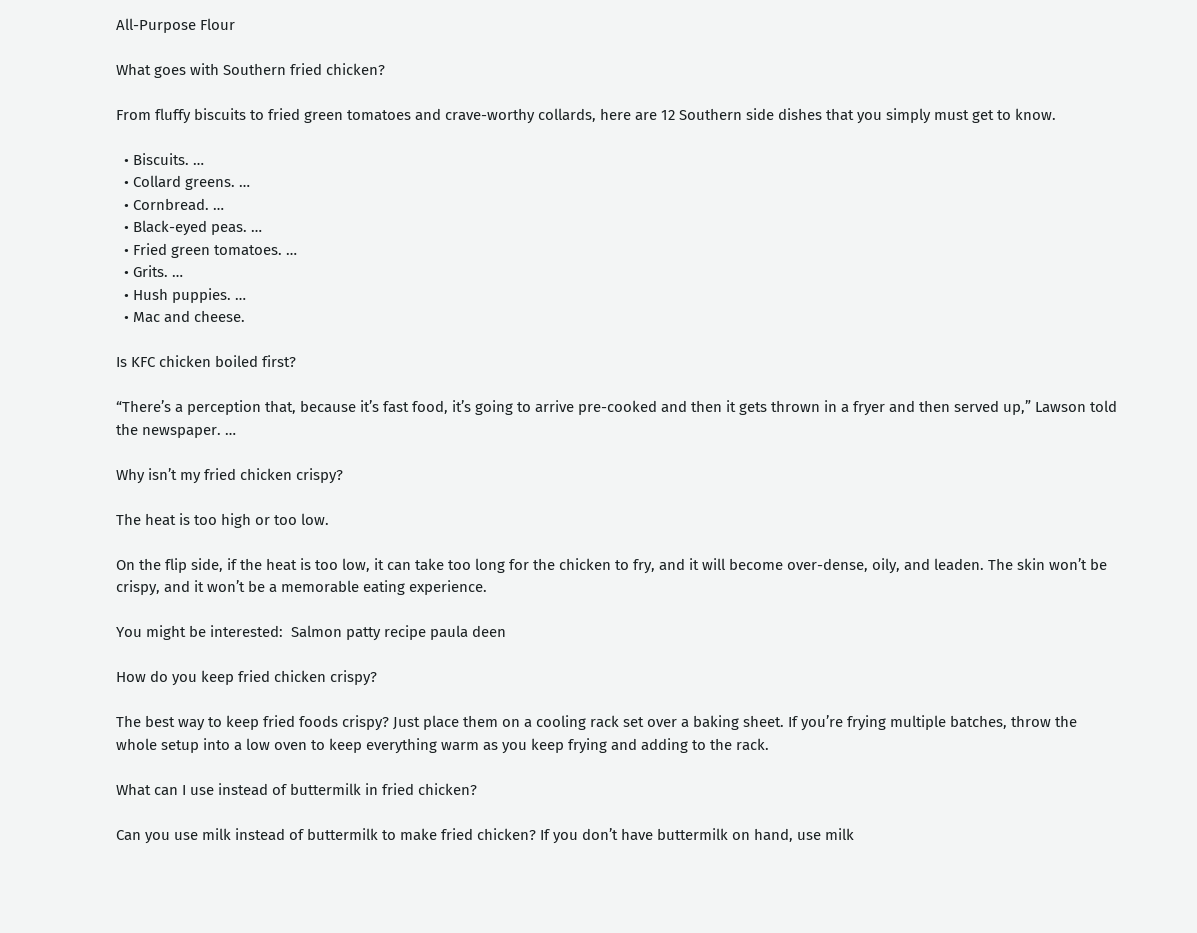All-Purpose Flour

What goes with Southern fried chicken?

From fluffy biscuits to fried green tomatoes and crave-worthy collards, here are 12 Southern side dishes that you simply must get to know.

  • Biscuits. …
  • Collard greens. …
  • Cornbread. …
  • Black-eyed peas. …
  • Fried green tomatoes. …
  • Grits. …
  • Hush puppies. …
  • Mac and cheese.

Is KFC chicken boiled first?

“There’s a perception that, because it’s fast food, it’s going to arrive pre-cooked and then it gets thrown in a fryer and then served up,” Lawson told the newspaper. …

Why isn’t my fried chicken crispy?

The heat is too high or too low.

On the flip side, if the heat is too low, it can take too long for the chicken to fry, and it will become over-dense, oily, and leaden. The skin won’t be crispy, and it won’t be a memorable eating experience.

You might be interested:  Salmon patty recipe paula deen

How do you keep fried chicken crispy?

The best way to keep fried foods crispy? Just place them on a cooling rack set over a baking sheet. If you’re frying multiple batches, throw the whole setup into a low oven to keep everything warm as you keep frying and adding to the rack.

What can I use instead of buttermilk in fried chicken?

Can you use milk instead of buttermilk to make fried chicken? If you don’t have buttermilk on hand, use milk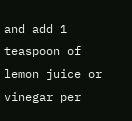and add 1 teaspoon of lemon juice or vinegar per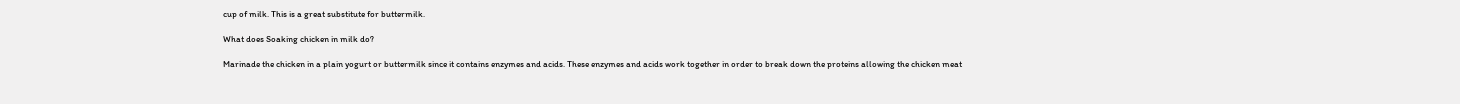cup of milk. This is a great substitute for buttermilk.

What does Soaking chicken in milk do?

Marinade the chicken in a plain yogurt or buttermilk since it contains enzymes and acids. These enzymes and acids work together in order to break down the proteins allowing the chicken meat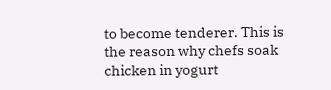to become tenderer. This is the reason why chefs soak chicken in yogurt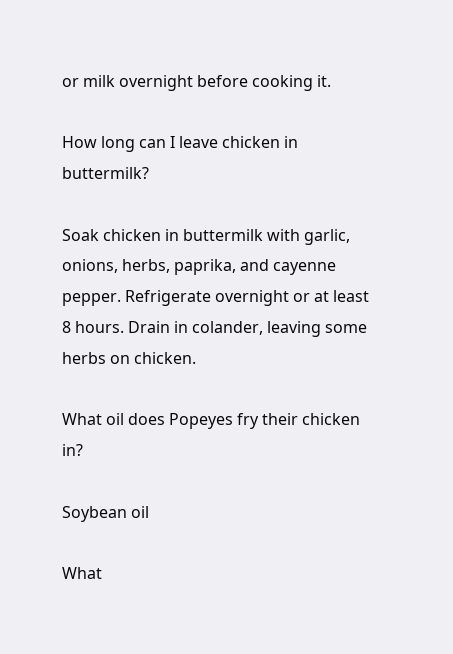or milk overnight before cooking it.

How long can I leave chicken in buttermilk?

Soak chicken in buttermilk with garlic, onions, herbs, paprika, and cayenne pepper. Refrigerate overnight or at least 8 hours. Drain in colander, leaving some herbs on chicken.

What oil does Popeyes fry their chicken in?

Soybean oil

What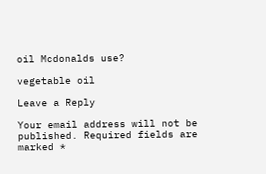oil Mcdonalds use?

vegetable oil

Leave a Reply

Your email address will not be published. Required fields are marked *